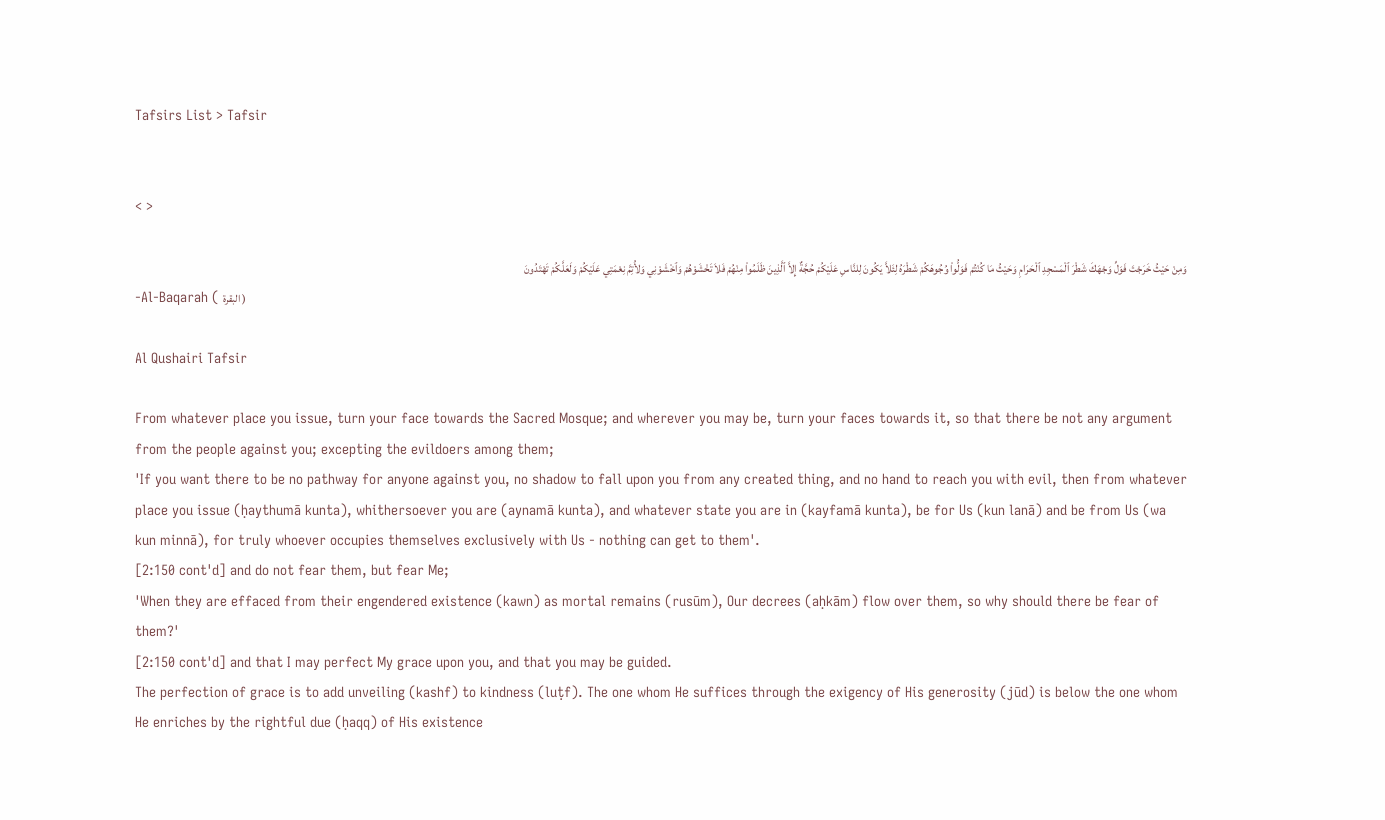Tafsirs List > Tafsir


< >

وَمِنْ حَيْثُ خَرَجْتَ فَوَلِّ وَجْهَكَ شَطْرَ ٱلْمَسْجِدِ ٱلْحَرَامِ وَحَيْثُ مَا كُنْتُمْ فَوَلُّواْ وُجُوهَكُمْ شَطْرَهُ لِئَلاَّ يَكُونَ لِلنَّاسِ عَلَيْكُمْ حُجَّةٌ إِلاَّ ٱلَّذِينَ ظَلَمُواْ مِنْهُمْ فَلاَ تَخْشَوْهُمْ وَٱخْشَوْنِي وَلأُتِمَّ نِعْمَتِي عَلَيْكُمْ وَلَعَلَّكُمْ تَهْتَدُونَ
-Al-Baqarah ( البقرة )

Al Qushairi Tafsir

From whatever place you issue, turn your face towards the Sacred Mosque; and wherever you may be, turn your faces towards it, so that there be not any argument from the people against you; excepting the evildoers among them;
'If you want there to be no pathway for anyone against you, no shadow to fall upon you from any created thing, and no hand to reach you with evil, then from whatever place you issue (ḥaythumā kunta), whithersoever you are (aynamā kunta), and whatever state you are in (kayfamā kunta), be for Us (kun lanā) and be from Us (wa kun minnā), for truly whoever occupies themselves exclusively with Us - nothing can get to them'.
[2:150 cont'd] and do not fear them, but fear Me;
'When they are effaced from their engendered existence (kawn) as mortal remains (rusūm), Our decrees (aḥkām) flow over them, so why should there be fear of them?'
[2:150 cont'd] and that I may perfect My grace upon you, and that you may be guided.
The perfection of grace is to add unveiling (kashf) to kindness (luṭf). The one whom He suffices through the exigency of His generosity (jūd) is below the one whom He enriches by the rightful due (ḥaqq) of His existence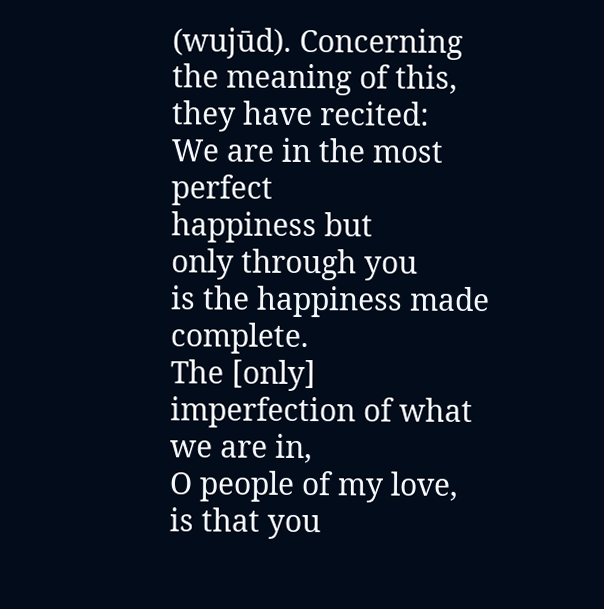(wujūd). Concerning the meaning of this, they have recited:
We are in the most perfect
happiness but
only through you
is the happiness made complete.
The [only] imperfection of what we are in,
O people of my love,
is that you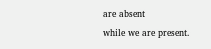are absent
while we are present.